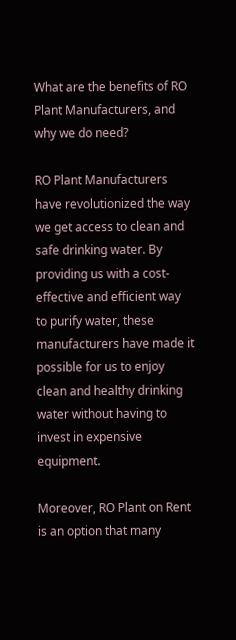What are the benefits of RO Plant Manufacturers, and why we do need?

RO Plant Manufacturers have revolutionized the way we get access to clean and safe drinking water. By providing us with a cost-effective and efficient way to purify water, these manufacturers have made it possible for us to enjoy clean and healthy drinking water without having to invest in expensive equipment.

Moreover, RO Plant on Rent is an option that many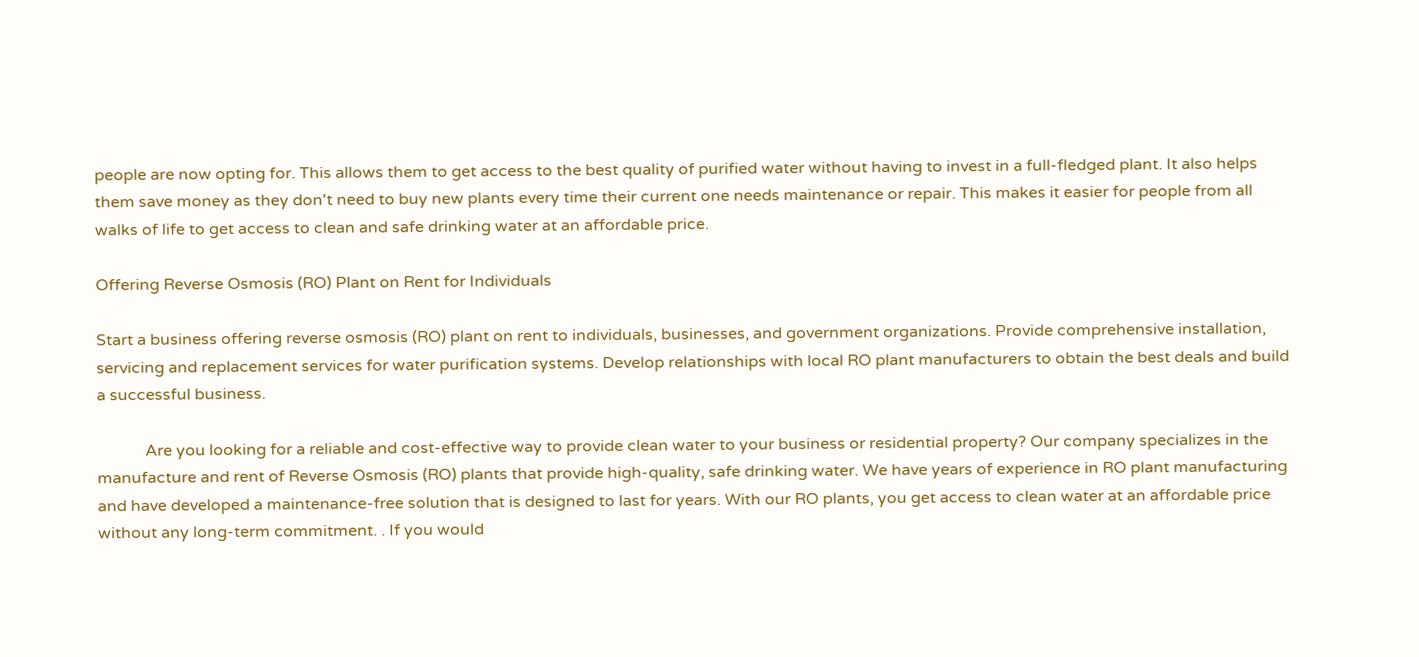people are now opting for. This allows them to get access to the best quality of purified water without having to invest in a full-fledged plant. It also helps them save money as they don't need to buy new plants every time their current one needs maintenance or repair. This makes it easier for people from all walks of life to get access to clean and safe drinking water at an affordable price.

Offering Reverse Osmosis (RO) Plant on Rent for Individuals

Start a business offering reverse osmosis (RO) plant on rent to individuals, businesses, and government organizations. Provide comprehensive installation, servicing and replacement services for water purification systems. Develop relationships with local RO plant manufacturers to obtain the best deals and build a successful business.

            Are you looking for a reliable and cost-effective way to provide clean water to your business or residential property? Our company specializes in the manufacture and rent of Reverse Osmosis (RO) plants that provide high-quality, safe drinking water. We have years of experience in RO plant manufacturing and have developed a maintenance-free solution that is designed to last for years. With our RO plants, you get access to clean water at an affordable price without any long-term commitment. . If you would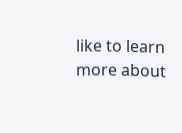like to learn more about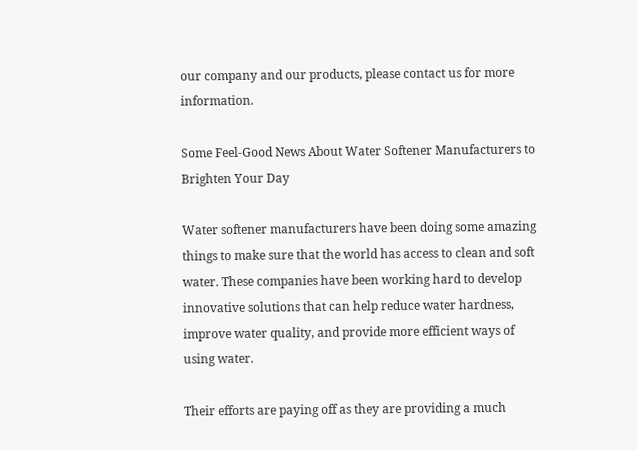our company and our products, please contact us for more information.

Some Feel-Good News About Water Softener Manufacturers to Brighten Your Day

Water softener manufacturers have been doing some amazing things to make sure that the world has access to clean and soft water. These companies have been working hard to develop innovative solutions that can help reduce water hardness, improve water quality, and provide more efficient ways of using water.

Their efforts are paying off as they are providing a much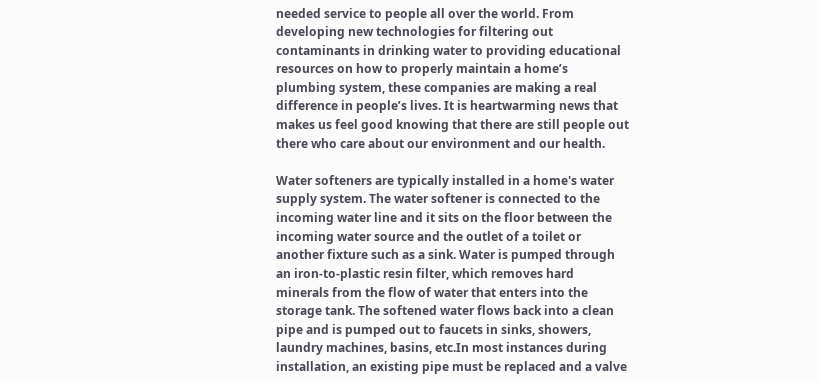needed service to people all over the world. From developing new technologies for filtering out contaminants in drinking water to providing educational resources on how to properly maintain a home’s plumbing system, these companies are making a real difference in people’s lives. It is heartwarming news that makes us feel good knowing that there are still people out there who care about our environment and our health.

Water softeners are typically installed in a home's water supply system. The water softener is connected to the incoming water line and it sits on the floor between the incoming water source and the outlet of a toilet or another fixture such as a sink. Water is pumped through an iron-to-plastic resin filter, which removes hard minerals from the flow of water that enters into the storage tank. The softened water flows back into a clean pipe and is pumped out to faucets in sinks, showers, laundry machines, basins, etc.In most instances during installation, an existing pipe must be replaced and a valve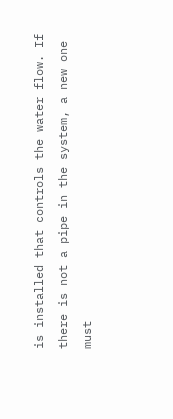is installed that controls the water flow. If there is not a pipe in the system, a new one must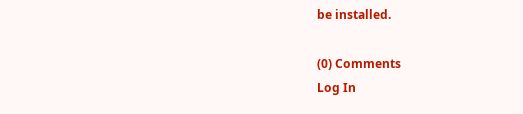be installed.

(0) Comments
Log In